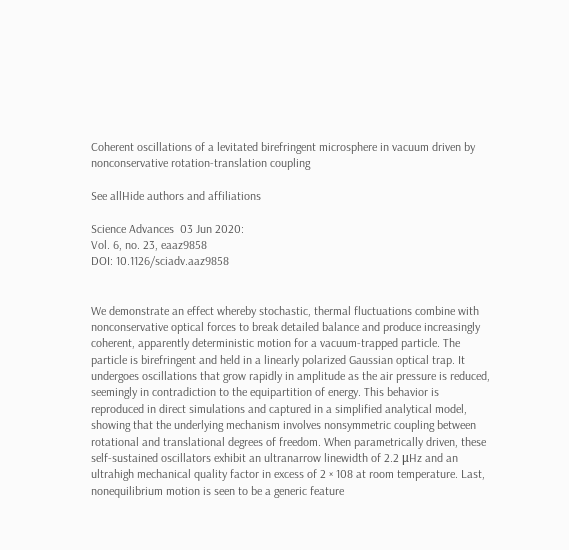Coherent oscillations of a levitated birefringent microsphere in vacuum driven by nonconservative rotation-translation coupling

See allHide authors and affiliations

Science Advances  03 Jun 2020:
Vol. 6, no. 23, eaaz9858
DOI: 10.1126/sciadv.aaz9858


We demonstrate an effect whereby stochastic, thermal fluctuations combine with nonconservative optical forces to break detailed balance and produce increasingly coherent, apparently deterministic motion for a vacuum-trapped particle. The particle is birefringent and held in a linearly polarized Gaussian optical trap. It undergoes oscillations that grow rapidly in amplitude as the air pressure is reduced, seemingly in contradiction to the equipartition of energy. This behavior is reproduced in direct simulations and captured in a simplified analytical model, showing that the underlying mechanism involves nonsymmetric coupling between rotational and translational degrees of freedom. When parametrically driven, these self-sustained oscillators exhibit an ultranarrow linewidth of 2.2 μHz and an ultrahigh mechanical quality factor in excess of 2 × 108 at room temperature. Last, nonequilibrium motion is seen to be a generic feature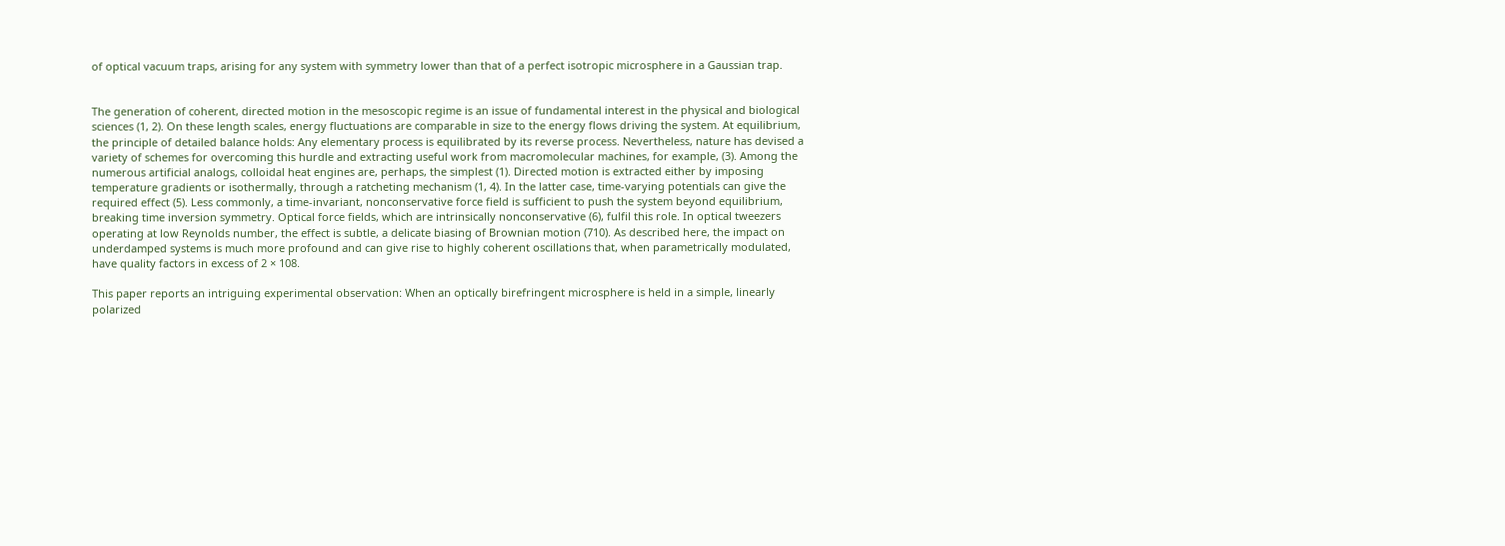of optical vacuum traps, arising for any system with symmetry lower than that of a perfect isotropic microsphere in a Gaussian trap.


The generation of coherent, directed motion in the mesoscopic regime is an issue of fundamental interest in the physical and biological sciences (1, 2). On these length scales, energy fluctuations are comparable in size to the energy flows driving the system. At equilibrium, the principle of detailed balance holds: Any elementary process is equilibrated by its reverse process. Nevertheless, nature has devised a variety of schemes for overcoming this hurdle and extracting useful work from macromolecular machines, for example, (3). Among the numerous artificial analogs, colloidal heat engines are, perhaps, the simplest (1). Directed motion is extracted either by imposing temperature gradients or isothermally, through a ratcheting mechanism (1, 4). In the latter case, time-varying potentials can give the required effect (5). Less commonly, a time-invariant, nonconservative force field is sufficient to push the system beyond equilibrium, breaking time inversion symmetry. Optical force fields, which are intrinsically nonconservative (6), fulfil this role. In optical tweezers operating at low Reynolds number, the effect is subtle, a delicate biasing of Brownian motion (710). As described here, the impact on underdamped systems is much more profound and can give rise to highly coherent oscillations that, when parametrically modulated, have quality factors in excess of 2 × 108.

This paper reports an intriguing experimental observation: When an optically birefringent microsphere is held in a simple, linearly polarized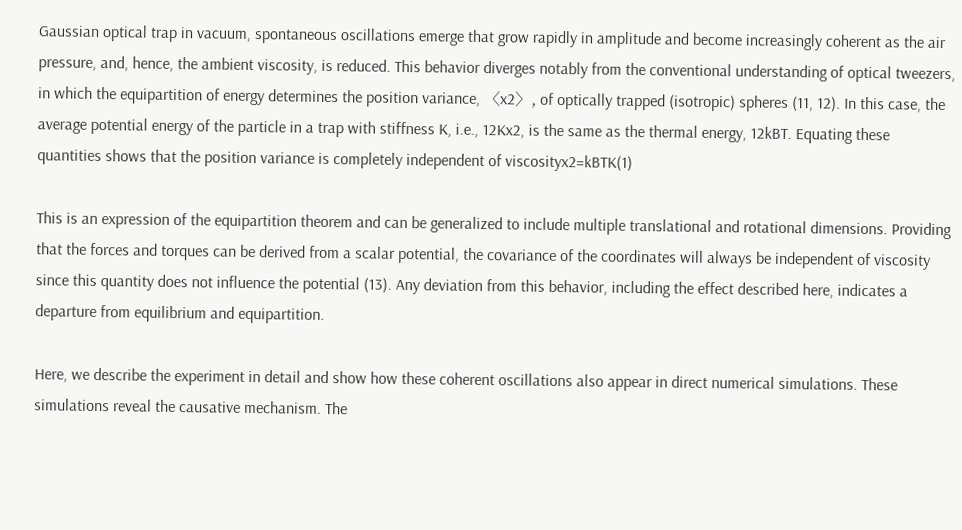Gaussian optical trap in vacuum, spontaneous oscillations emerge that grow rapidly in amplitude and become increasingly coherent as the air pressure, and, hence, the ambient viscosity, is reduced. This behavior diverges notably from the conventional understanding of optical tweezers, in which the equipartition of energy determines the position variance, 〈x2〉, of optically trapped (isotropic) spheres (11, 12). In this case, the average potential energy of the particle in a trap with stiffness K, i.e., 12Kx2, is the same as the thermal energy, 12kBT. Equating these quantities shows that the position variance is completely independent of viscosityx2=kBTK(1)

This is an expression of the equipartition theorem and can be generalized to include multiple translational and rotational dimensions. Providing that the forces and torques can be derived from a scalar potential, the covariance of the coordinates will always be independent of viscosity since this quantity does not influence the potential (13). Any deviation from this behavior, including the effect described here, indicates a departure from equilibrium and equipartition.

Here, we describe the experiment in detail and show how these coherent oscillations also appear in direct numerical simulations. These simulations reveal the causative mechanism. The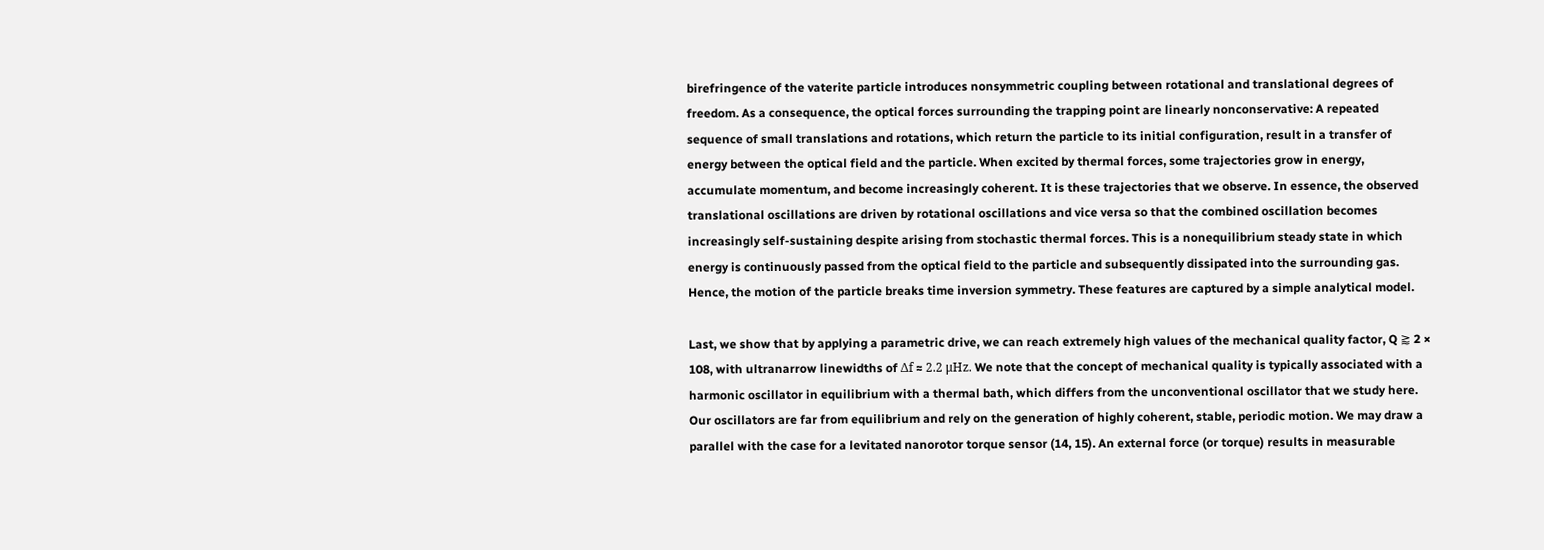birefringence of the vaterite particle introduces nonsymmetric coupling between rotational and translational degrees of freedom. As a consequence, the optical forces surrounding the trapping point are linearly nonconservative: A repeated sequence of small translations and rotations, which return the particle to its initial configuration, result in a transfer of energy between the optical field and the particle. When excited by thermal forces, some trajectories grow in energy, accumulate momentum, and become increasingly coherent. It is these trajectories that we observe. In essence, the observed translational oscillations are driven by rotational oscillations and vice versa so that the combined oscillation becomes increasingly self-sustaining despite arising from stochastic thermal forces. This is a nonequilibrium steady state in which energy is continuously passed from the optical field to the particle and subsequently dissipated into the surrounding gas. Hence, the motion of the particle breaks time inversion symmetry. These features are captured by a simple analytical model.

Last, we show that by applying a parametric drive, we can reach extremely high values of the mechanical quality factor, Q ⪆ 2 × 108, with ultranarrow linewidths of Δf ≈ 2.2 μHz. We note that the concept of mechanical quality is typically associated with a harmonic oscillator in equilibrium with a thermal bath, which differs from the unconventional oscillator that we study here. Our oscillators are far from equilibrium and rely on the generation of highly coherent, stable, periodic motion. We may draw a parallel with the case for a levitated nanorotor torque sensor (14, 15). An external force (or torque) results in measurable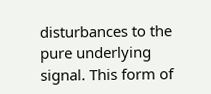disturbances to the pure underlying signal. This form of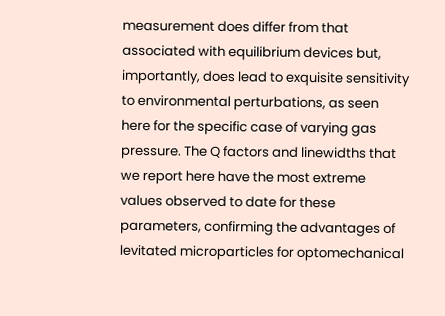measurement does differ from that associated with equilibrium devices but, importantly, does lead to exquisite sensitivity to environmental perturbations, as seen here for the specific case of varying gas pressure. The Q factors and linewidths that we report here have the most extreme values observed to date for these parameters, confirming the advantages of levitated microparticles for optomechanical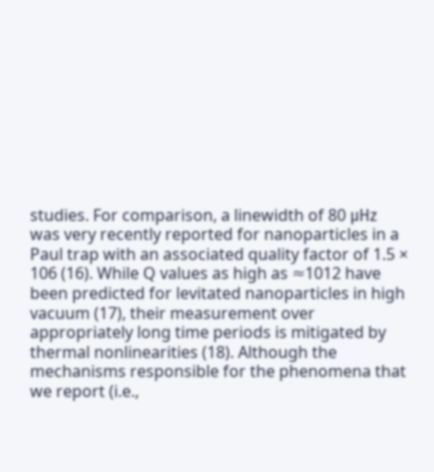studies. For comparison, a linewidth of 80 μHz was very recently reported for nanoparticles in a Paul trap with an associated quality factor of 1.5 × 106 (16). While Q values as high as ≈1012 have been predicted for levitated nanoparticles in high vacuum (17), their measurement over appropriately long time periods is mitigated by thermal nonlinearities (18). Although the mechanisms responsible for the phenomena that we report (i.e.,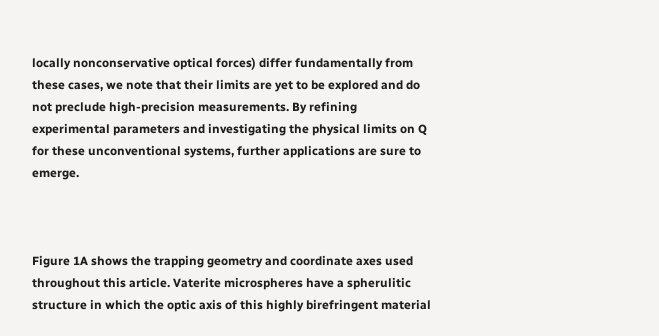locally nonconservative optical forces) differ fundamentally from these cases, we note that their limits are yet to be explored and do not preclude high-precision measurements. By refining experimental parameters and investigating the physical limits on Q for these unconventional systems, further applications are sure to emerge.



Figure 1A shows the trapping geometry and coordinate axes used throughout this article. Vaterite microspheres have a spherulitic structure in which the optic axis of this highly birefringent material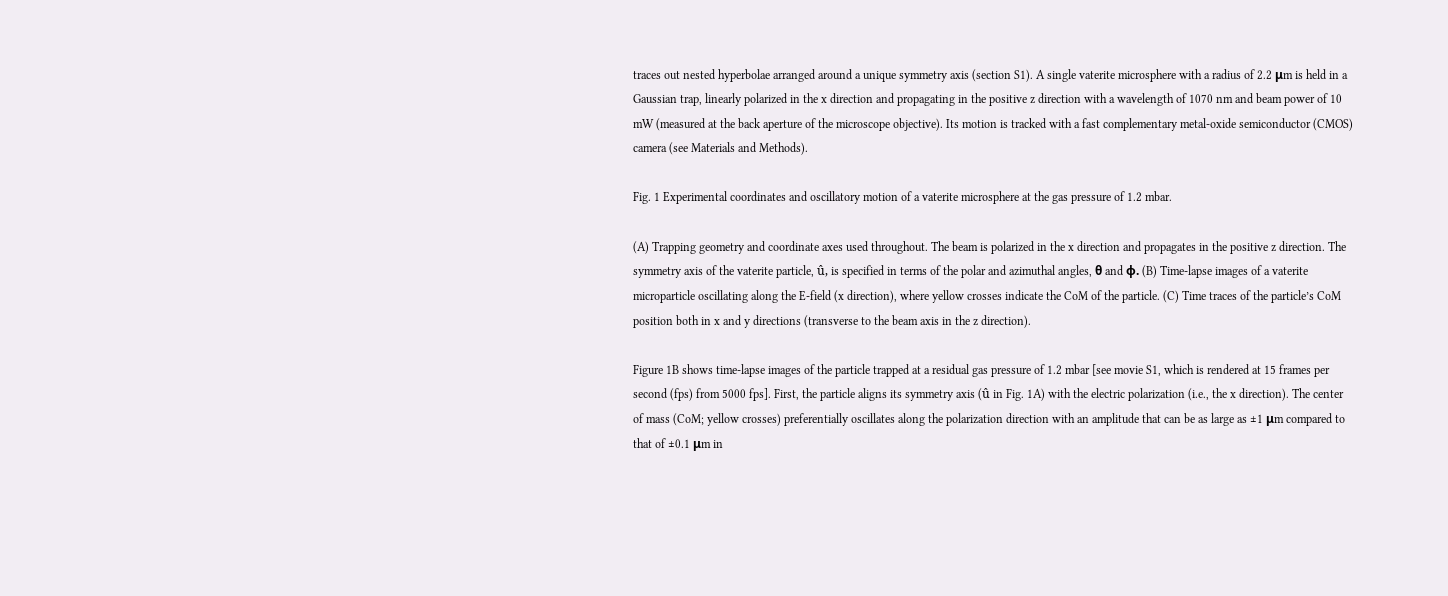traces out nested hyperbolae arranged around a unique symmetry axis (section S1). A single vaterite microsphere with a radius of 2.2 μm is held in a Gaussian trap, linearly polarized in the x direction and propagating in the positive z direction with a wavelength of 1070 nm and beam power of 10 mW (measured at the back aperture of the microscope objective). Its motion is tracked with a fast complementary metal-oxide semiconductor (CMOS) camera (see Materials and Methods).

Fig. 1 Experimental coordinates and oscillatory motion of a vaterite microsphere at the gas pressure of 1.2 mbar.

(A) Trapping geometry and coordinate axes used throughout. The beam is polarized in the x direction and propagates in the positive z direction. The symmetry axis of the vaterite particle, û, is specified in terms of the polar and azimuthal angles, θ and φ. (B) Time-lapse images of a vaterite microparticle oscillating along the E-field (x direction), where yellow crosses indicate the CoM of the particle. (C) Time traces of the particle’s CoM position both in x and y directions (transverse to the beam axis in the z direction).

Figure 1B shows time-lapse images of the particle trapped at a residual gas pressure of 1.2 mbar [see movie S1, which is rendered at 15 frames per second (fps) from 5000 fps]. First, the particle aligns its symmetry axis (û in Fig. 1A) with the electric polarization (i.e., the x direction). The center of mass (CoM; yellow crosses) preferentially oscillates along the polarization direction with an amplitude that can be as large as ±1 μm compared to that of ±0.1 μm in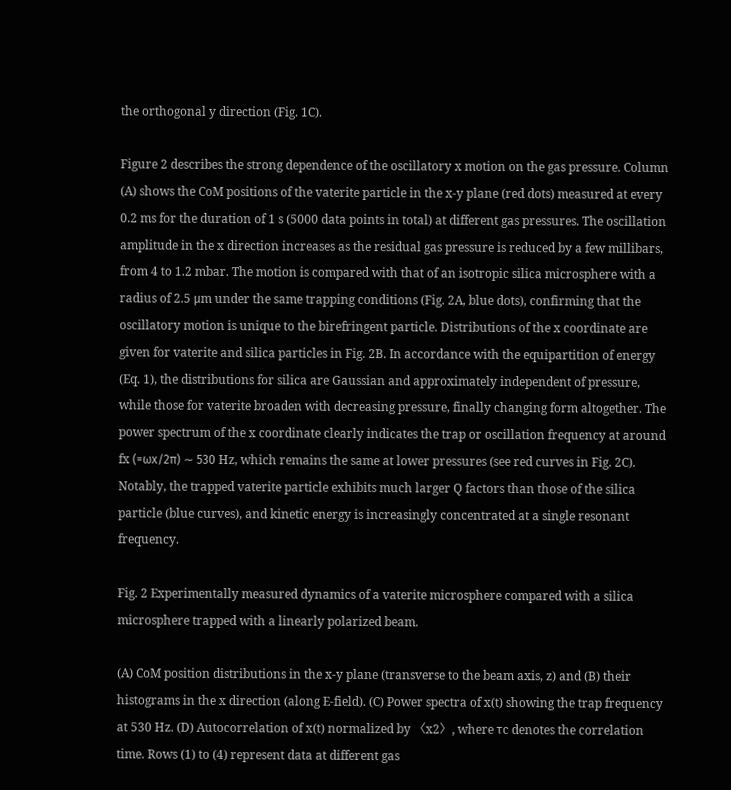the orthogonal y direction (Fig. 1C).

Figure 2 describes the strong dependence of the oscillatory x motion on the gas pressure. Column (A) shows the CoM positions of the vaterite particle in the x-y plane (red dots) measured at every 0.2 ms for the duration of 1 s (5000 data points in total) at different gas pressures. The oscillation amplitude in the x direction increases as the residual gas pressure is reduced by a few millibars, from 4 to 1.2 mbar. The motion is compared with that of an isotropic silica microsphere with a radius of 2.5 μm under the same trapping conditions (Fig. 2A, blue dots), confirming that the oscillatory motion is unique to the birefringent particle. Distributions of the x coordinate are given for vaterite and silica particles in Fig. 2B. In accordance with the equipartition of energy (Eq. 1), the distributions for silica are Gaussian and approximately independent of pressure, while those for vaterite broaden with decreasing pressure, finally changing form altogether. The power spectrum of the x coordinate clearly indicates the trap or oscillation frequency at around fx (=ωx/2π) ∼ 530 Hz, which remains the same at lower pressures (see red curves in Fig. 2C). Notably, the trapped vaterite particle exhibits much larger Q factors than those of the silica particle (blue curves), and kinetic energy is increasingly concentrated at a single resonant frequency.

Fig. 2 Experimentally measured dynamics of a vaterite microsphere compared with a silica microsphere trapped with a linearly polarized beam.

(A) CoM position distributions in the x-y plane (transverse to the beam axis, z) and (B) their histograms in the x direction (along E-field). (C) Power spectra of x(t) showing the trap frequency at 530 Hz. (D) Autocorrelation of x(t) normalized by 〈x2〉, where τc denotes the correlation time. Rows (1) to (4) represent data at different gas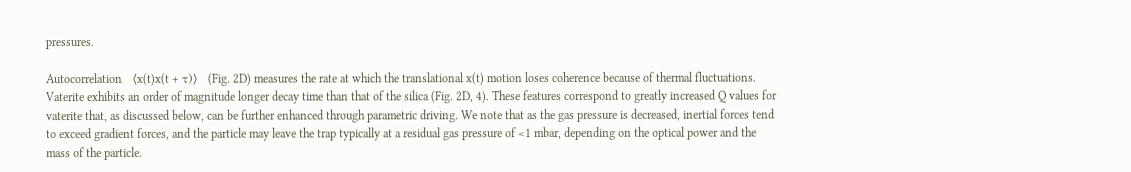pressures.

Autocorrelation 〈x(t)x(t + τ)〉 (Fig. 2D) measures the rate at which the translational x(t) motion loses coherence because of thermal fluctuations. Vaterite exhibits an order of magnitude longer decay time than that of the silica (Fig. 2D, 4). These features correspond to greatly increased Q values for vaterite that, as discussed below, can be further enhanced through parametric driving. We note that as the gas pressure is decreased, inertial forces tend to exceed gradient forces, and the particle may leave the trap typically at a residual gas pressure of <1 mbar, depending on the optical power and the mass of the particle.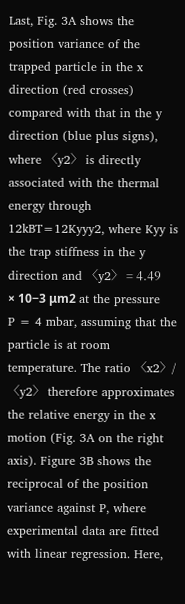Last, Fig. 3A shows the position variance of the trapped particle in the x direction (red crosses) compared with that in the y direction (blue plus signs), where 〈y2〉 is directly associated with the thermal energy through 12kBT=12Kyyy2, where Kyy is the trap stiffness in the y direction and 〈y2〉 = 4.49 × 10−3 μm2 at the pressure P = 4 mbar, assuming that the particle is at room temperature. The ratio 〈x2〉/〈y2〉 therefore approximates the relative energy in the x motion (Fig. 3A on the right axis). Figure 3B shows the reciprocal of the position variance against P, where experimental data are fitted with linear regression. Here,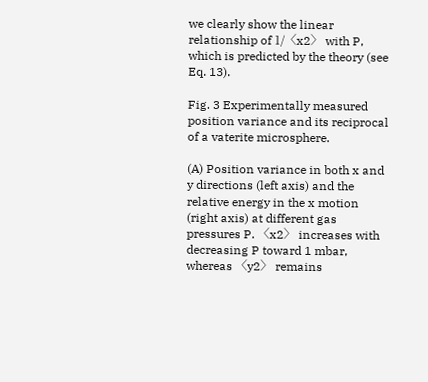we clearly show the linear relationship of 1/〈x2〉 with P, which is predicted by the theory (see Eq. 13).

Fig. 3 Experimentally measured position variance and its reciprocal of a vaterite microsphere.

(A) Position variance in both x and y directions (left axis) and the relative energy in the x motion (right axis) at different gas pressures P. 〈x2〉 increases with decreasing P toward 1 mbar, whereas 〈y2〉 remains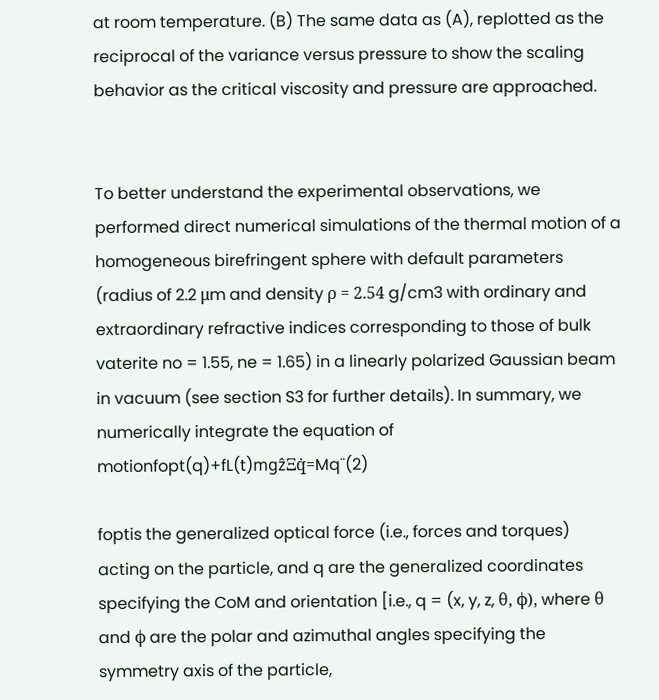at room temperature. (B) The same data as (A), replotted as the reciprocal of the variance versus pressure to show the scaling behavior as the critical viscosity and pressure are approached.


To better understand the experimental observations, we performed direct numerical simulations of the thermal motion of a homogeneous birefringent sphere with default parameters (radius of 2.2 μm and density ρ = 2.54 g/cm3 with ordinary and extraordinary refractive indices corresponding to those of bulk vaterite no = 1.55, ne = 1.65) in a linearly polarized Gaussian beam in vacuum (see section S3 for further details). In summary, we numerically integrate the equation of motionfopt(q)+fL(t)mgẑΞq̇=Mq¨(2)

foptis the generalized optical force (i.e., forces and torques) acting on the particle, and q are the generalized coordinates specifying the CoM and orientation [i.e., q = (x, y, z, θ, ϕ), where θ and ϕ are the polar and azimuthal angles specifying the symmetry axis of the particle,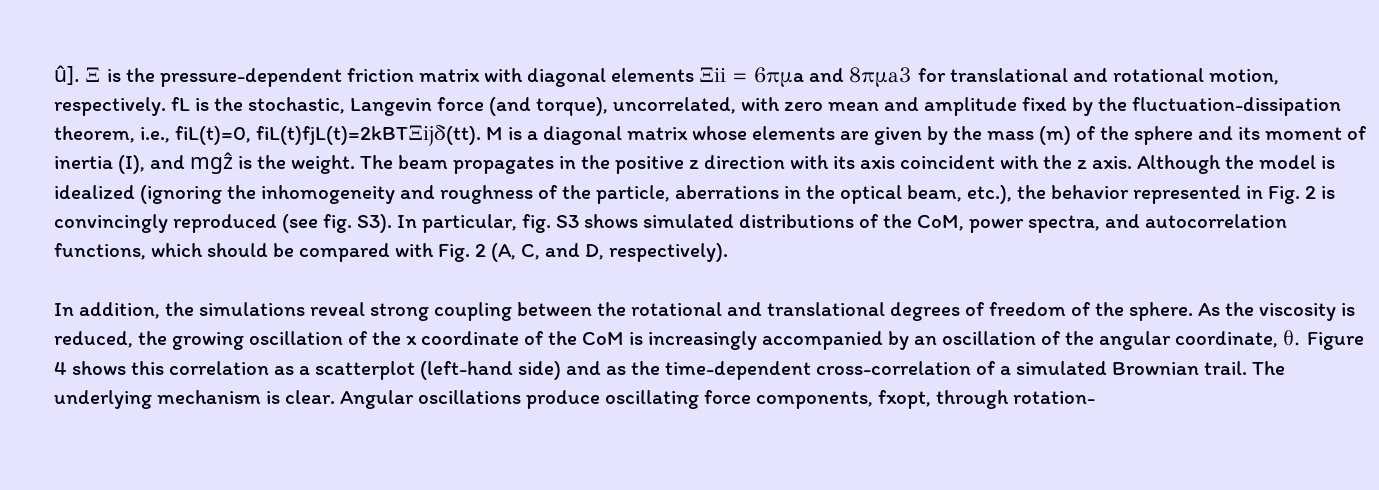û]. Ξ is the pressure-dependent friction matrix with diagonal elements Ξii = 6πμa and 8πμa3 for translational and rotational motion, respectively. fL is the stochastic, Langevin force (and torque), uncorrelated, with zero mean and amplitude fixed by the fluctuation-dissipation theorem, i.e., fiL(t)=0, fiL(t)fjL(t)=2kBTΞijδ(tt). M is a diagonal matrix whose elements are given by the mass (m) of the sphere and its moment of inertia (I), and mgẑ is the weight. The beam propagates in the positive z direction with its axis coincident with the z axis. Although the model is idealized (ignoring the inhomogeneity and roughness of the particle, aberrations in the optical beam, etc.), the behavior represented in Fig. 2 is convincingly reproduced (see fig. S3). In particular, fig. S3 shows simulated distributions of the CoM, power spectra, and autocorrelation functions, which should be compared with Fig. 2 (A, C, and D, respectively).

In addition, the simulations reveal strong coupling between the rotational and translational degrees of freedom of the sphere. As the viscosity is reduced, the growing oscillation of the x coordinate of the CoM is increasingly accompanied by an oscillation of the angular coordinate, θ. Figure 4 shows this correlation as a scatterplot (left-hand side) and as the time-dependent cross-correlation of a simulated Brownian trail. The underlying mechanism is clear. Angular oscillations produce oscillating force components, fxopt, through rotation-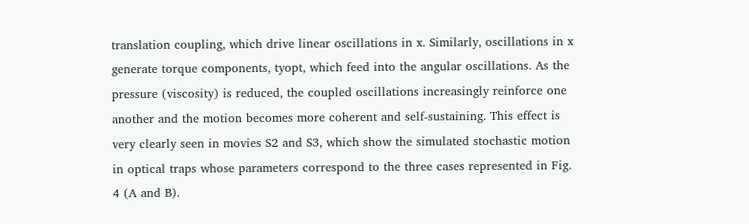translation coupling, which drive linear oscillations in x. Similarly, oscillations in x generate torque components, tyopt, which feed into the angular oscillations. As the pressure (viscosity) is reduced, the coupled oscillations increasingly reinforce one another and the motion becomes more coherent and self-sustaining. This effect is very clearly seen in movies S2 and S3, which show the simulated stochastic motion in optical traps whose parameters correspond to the three cases represented in Fig. 4 (A and B).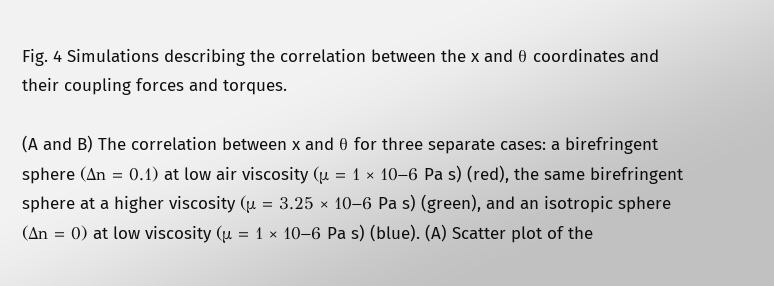Fig. 4 Simulations describing the correlation between the x and θ coordinates and their coupling forces and torques.

(A and B) The correlation between x and θ for three separate cases: a birefringent sphere (Δn = 0.1) at low air viscosity (μ = 1 × 10−6 Pa s) (red), the same birefringent sphere at a higher viscosity (μ = 3.25 × 10−6 Pa s) (green), and an isotropic sphere (Δn = 0) at low viscosity (μ = 1 × 10−6 Pa s) (blue). (A) Scatter plot of the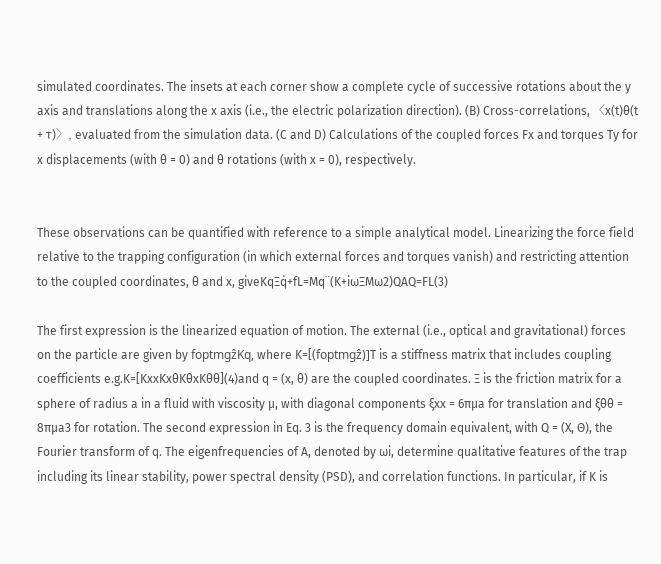simulated coordinates. The insets at each corner show a complete cycle of successive rotations about the y axis and translations along the x axis (i.e., the electric polarization direction). (B) Cross-correlations, 〈x(t)θ(t + τ)〉, evaluated from the simulation data. (C and D) Calculations of the coupled forces Fx and torques Ty for x displacements (with θ = 0) and θ rotations (with x = 0), respectively.


These observations can be quantified with reference to a simple analytical model. Linearizing the force field relative to the trapping configuration (in which external forces and torques vanish) and restricting attention to the coupled coordinates, θ and x, giveKqΞq̇+fL=Mq¨(K+iωΞMω2)QAQ=FL(3)

The first expression is the linearized equation of motion. The external (i.e., optical and gravitational) forces on the particle are given by foptmgẑKq, where K=[(foptmgẑ)]T is a stiffness matrix that includes coupling coefficients e.g.K=[KxxKxθKθxKθθ](4)and q = (x, θ) are the coupled coordinates. Ξ is the friction matrix for a sphere of radius a in a fluid with viscosity μ, with diagonal components ξxx = 6πμa for translation and ξθθ = 8πμa3 for rotation. The second expression in Eq. 3 is the frequency domain equivalent, with Q = (X, Θ), the Fourier transform of q. The eigenfrequencies of A, denoted by ωi, determine qualitative features of the trap including its linear stability, power spectral density (PSD), and correlation functions. In particular, if K is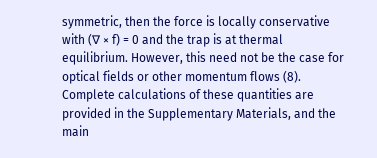symmetric, then the force is locally conservative with (∇ × f) = 0 and the trap is at thermal equilibrium. However, this need not be the case for optical fields or other momentum flows (8). Complete calculations of these quantities are provided in the Supplementary Materials, and the main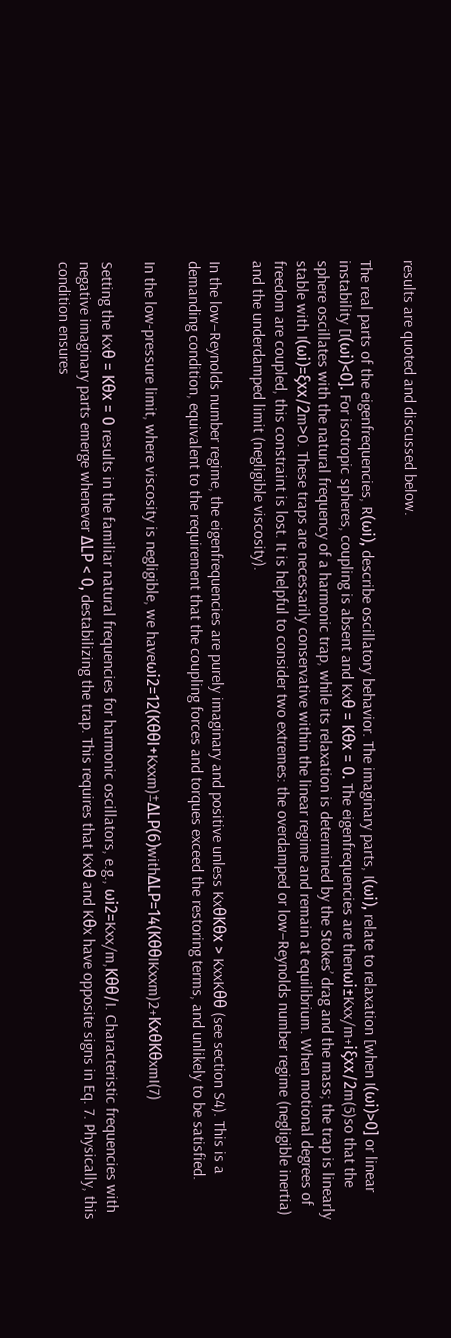results are quoted and discussed below.

The real parts of the eigenfrequencies, R(ωi), describe oscillatory behavior. The imaginary parts, I(ωi), relate to relaxation [when I(ωi)>0] or linear instability [I(ωi)<0]. For isotropic spheres, coupling is absent and Kxθ = Kθx = 0. The eigenfrequencies are thenωi±Kxx/m+iξxx/2m(5)so that the sphere oscillates with the natural frequency of a harmonic trap, while its relaxation is determined by the Stokes’ drag and the mass; the trap is linearly stable with I(ωi)=ξxx/2m>0. These traps are necessarily conservative within the linear regime and remain at equilibrium. When motional degrees of freedom are coupled, this constraint is lost. It is helpful to consider two extremes: the overdamped or low–Reynolds number regime (negligible inertia) and the underdamped limit (negligible viscosity).

In the low–Reynolds number regime, the eigenfrequencies are purely imaginary and positive unless KxθKθx > KxxKθθ (see section S4). This is a demanding condition, equivalent to the requirement that the coupling forces and torques exceed the restoring terms, and unlikely to be satisfied.

In the low-pressure limit, where viscosity is negligible, we haveωi2=12(KθθI+Kxxm)±ΔLP(6)withΔLP=14(KθθIKxxm)2+KxθKθxmI(7)

Setting the Kxθ = Kθx = 0 results in the familiar natural frequencies for harmonic oscillators, e.g., ωi2=Kxx/m,Kθθ/I. Characteristic frequencies with negative imaginary parts emerge whenever ΔLP < 0, destabilizing the trap. This requires that Kxθ and Kθx have opposite signs in Eq. 7. Physically, this condition ensures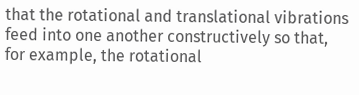that the rotational and translational vibrations feed into one another constructively so that, for example, the rotational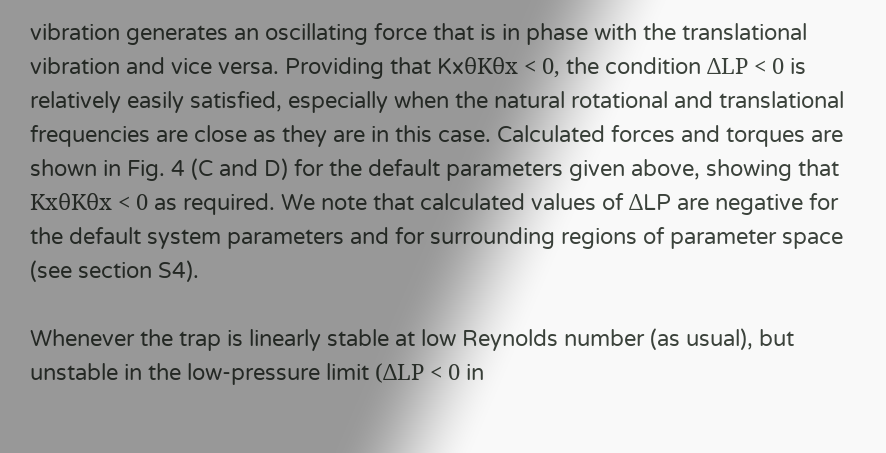vibration generates an oscillating force that is in phase with the translational vibration and vice versa. Providing that KxθKθx < 0, the condition ΔLP < 0 is relatively easily satisfied, especially when the natural rotational and translational frequencies are close as they are in this case. Calculated forces and torques are shown in Fig. 4 (C and D) for the default parameters given above, showing that KxθKθx < 0 as required. We note that calculated values of ΔLP are negative for the default system parameters and for surrounding regions of parameter space (see section S4).

Whenever the trap is linearly stable at low Reynolds number (as usual), but unstable in the low-pressure limit (ΔLP < 0 in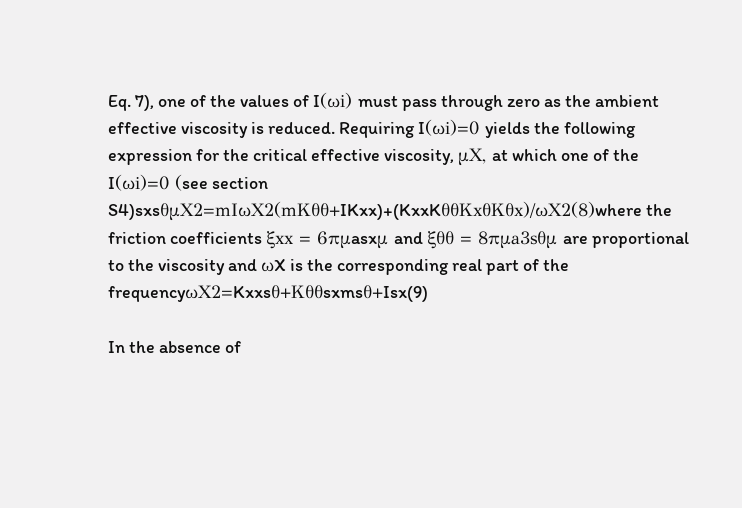Eq. 7), one of the values of I(ωi) must pass through zero as the ambient effective viscosity is reduced. Requiring I(ωi)=0 yields the following expression for the critical effective viscosity, μX, at which one of the I(ωi)=0 (see section S4)sxsθμX2=mIωX2(mKθθ+IKxx)+(KxxKθθKxθKθx)/ωX2(8)where the friction coefficients ξxx = 6πμasxμ and ξθθ = 8πμa3sθμ are proportional to the viscosity and ωX is the corresponding real part of the frequencyωX2=Kxxsθ+Kθθsxmsθ+Isx(9)

In the absence of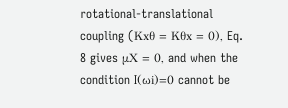rotational-translational coupling (Kxθ = Kθx = 0), Eq. 8 gives μX = 0, and when the condition I(ωi)=0 cannot be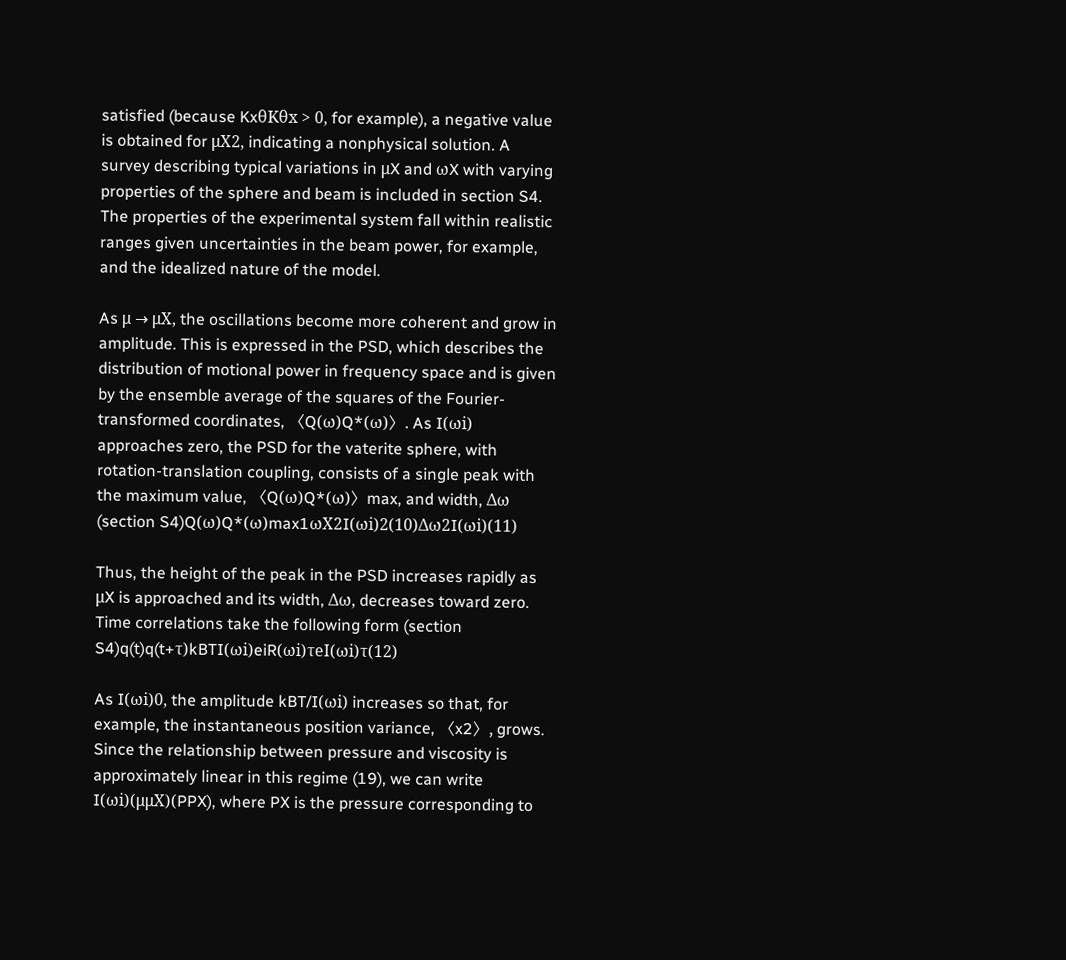satisfied (because KxθKθx > 0, for example), a negative value is obtained for μX2, indicating a nonphysical solution. A survey describing typical variations in μX and ωX with varying properties of the sphere and beam is included in section S4. The properties of the experimental system fall within realistic ranges given uncertainties in the beam power, for example, and the idealized nature of the model.

As μ → μX, the oscillations become more coherent and grow in amplitude. This is expressed in the PSD, which describes the distribution of motional power in frequency space and is given by the ensemble average of the squares of the Fourier-transformed coordinates, 〈Q(ω)Q*(ω)〉. As I(ωi) approaches zero, the PSD for the vaterite sphere, with rotation-translation coupling, consists of a single peak with the maximum value, 〈Q(ω)Q*(ω)〉max, and width, Δω (section S4)Q(ω)Q*(ω)max1ωX2I(ωi)2(10)Δω2I(ωi)(11)

Thus, the height of the peak in the PSD increases rapidly as μX is approached and its width, Δω, decreases toward zero. Time correlations take the following form (section S4)q(t)q(t+τ)kBTI(ωi)eiR(ωi)τeI(ωi)τ(12)

As I(ωi)0, the amplitude kBT/I(ωi) increases so that, for example, the instantaneous position variance, 〈x2〉, grows. Since the relationship between pressure and viscosity is approximately linear in this regime (19), we can write I(ωi)(μμX)(PPX), where PX is the pressure corresponding to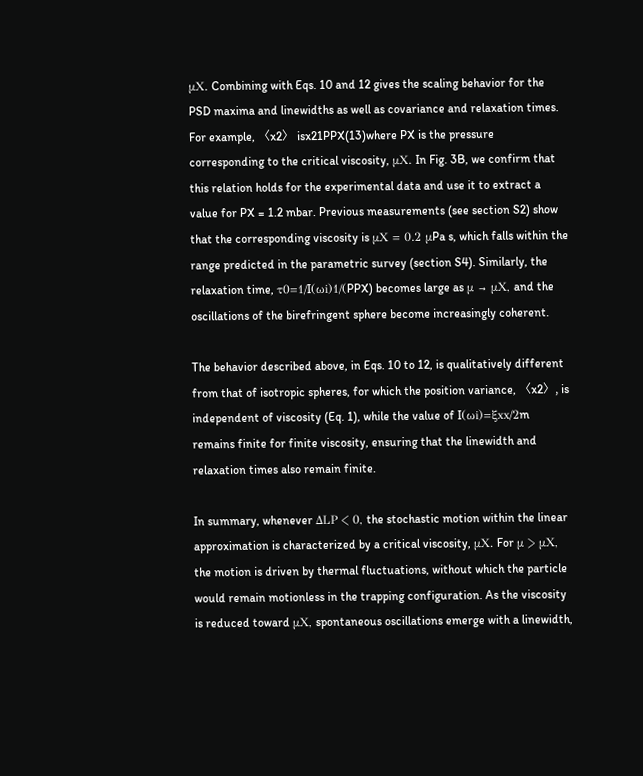μX. Combining with Eqs. 10 and 12 gives the scaling behavior for the PSD maxima and linewidths as well as covariance and relaxation times. For example, 〈x2〉 isx21PPX(13)where PX is the pressure corresponding to the critical viscosity, μX. In Fig. 3B, we confirm that this relation holds for the experimental data and use it to extract a value for PX = 1.2 mbar. Previous measurements (see section S2) show that the corresponding viscosity is μX = 0.2 μPa s, which falls within the range predicted in the parametric survey (section S4). Similarly, the relaxation time, τ0=1/I(ωi)1/(PPX) becomes large as μ → μX, and the oscillations of the birefringent sphere become increasingly coherent.

The behavior described above, in Eqs. 10 to 12, is qualitatively different from that of isotropic spheres, for which the position variance, 〈x2〉, is independent of viscosity (Eq. 1), while the value of I(ωi)=ξxx/2m remains finite for finite viscosity, ensuring that the linewidth and relaxation times also remain finite.

In summary, whenever ΔLP < 0, the stochastic motion within the linear approximation is characterized by a critical viscosity, μX. For μ > μX, the motion is driven by thermal fluctuations, without which the particle would remain motionless in the trapping configuration. As the viscosity is reduced toward μX, spontaneous oscillations emerge with a linewidth,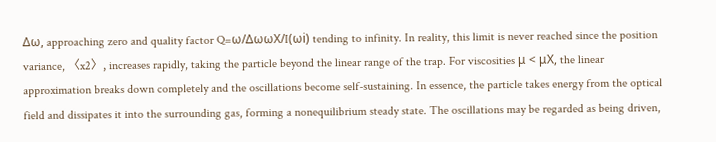Δω, approaching zero and quality factor Q=ω/ΔωωX/I(ωi) tending to infinity. In reality, this limit is never reached since the position variance, 〈x2〉, increases rapidly, taking the particle beyond the linear range of the trap. For viscosities μ < μX, the linear approximation breaks down completely and the oscillations become self-sustaining. In essence, the particle takes energy from the optical field and dissipates it into the surrounding gas, forming a nonequilibrium steady state. The oscillations may be regarded as being driven,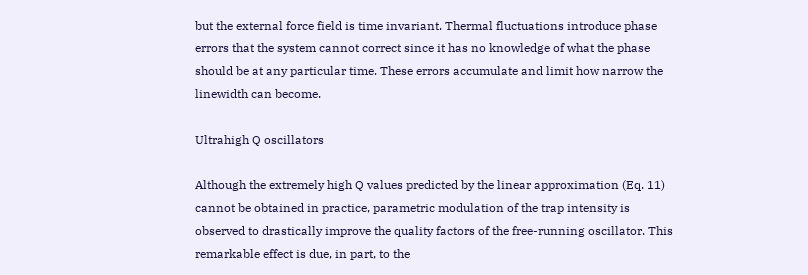but the external force field is time invariant. Thermal fluctuations introduce phase errors that the system cannot correct since it has no knowledge of what the phase should be at any particular time. These errors accumulate and limit how narrow the linewidth can become.

Ultrahigh Q oscillators

Although the extremely high Q values predicted by the linear approximation (Eq. 11) cannot be obtained in practice, parametric modulation of the trap intensity is observed to drastically improve the quality factors of the free-running oscillator. This remarkable effect is due, in part, to the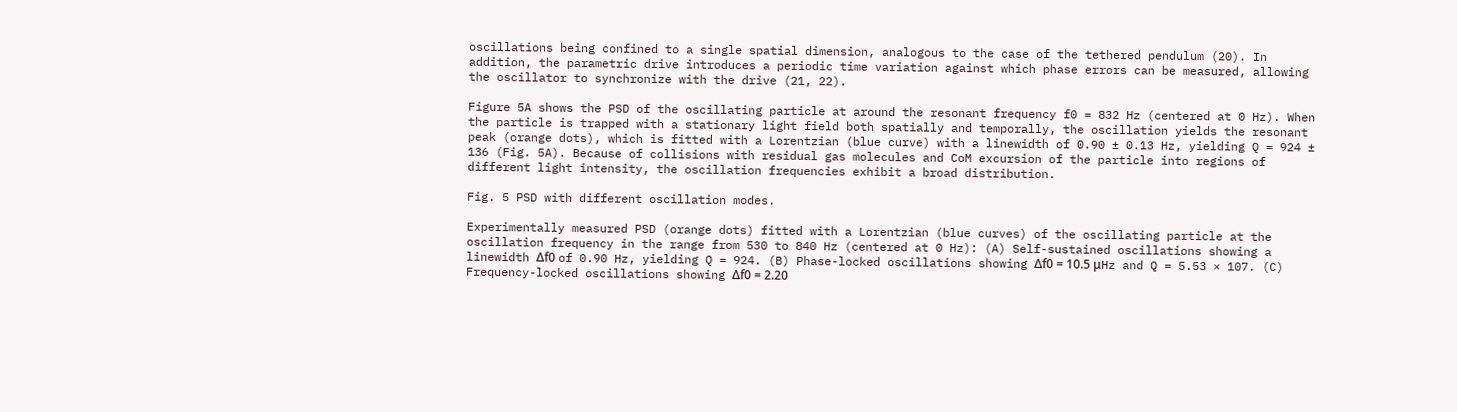oscillations being confined to a single spatial dimension, analogous to the case of the tethered pendulum (20). In addition, the parametric drive introduces a periodic time variation against which phase errors can be measured, allowing the oscillator to synchronize with the drive (21, 22).

Figure 5A shows the PSD of the oscillating particle at around the resonant frequency f0 = 832 Hz (centered at 0 Hz). When the particle is trapped with a stationary light field both spatially and temporally, the oscillation yields the resonant peak (orange dots), which is fitted with a Lorentzian (blue curve) with a linewidth of 0.90 ± 0.13 Hz, yielding Q = 924 ± 136 (Fig. 5A). Because of collisions with residual gas molecules and CoM excursion of the particle into regions of different light intensity, the oscillation frequencies exhibit a broad distribution.

Fig. 5 PSD with different oscillation modes.

Experimentally measured PSD (orange dots) fitted with a Lorentzian (blue curves) of the oscillating particle at the oscillation frequency in the range from 530 to 840 Hz (centered at 0 Hz): (A) Self-sustained oscillations showing a linewidth Δf0 of 0.90 Hz, yielding Q = 924. (B) Phase-locked oscillations showing Δf0 = 10.5 μHz and Q = 5.53 × 107. (C) Frequency-locked oscillations showing Δf0 = 2.20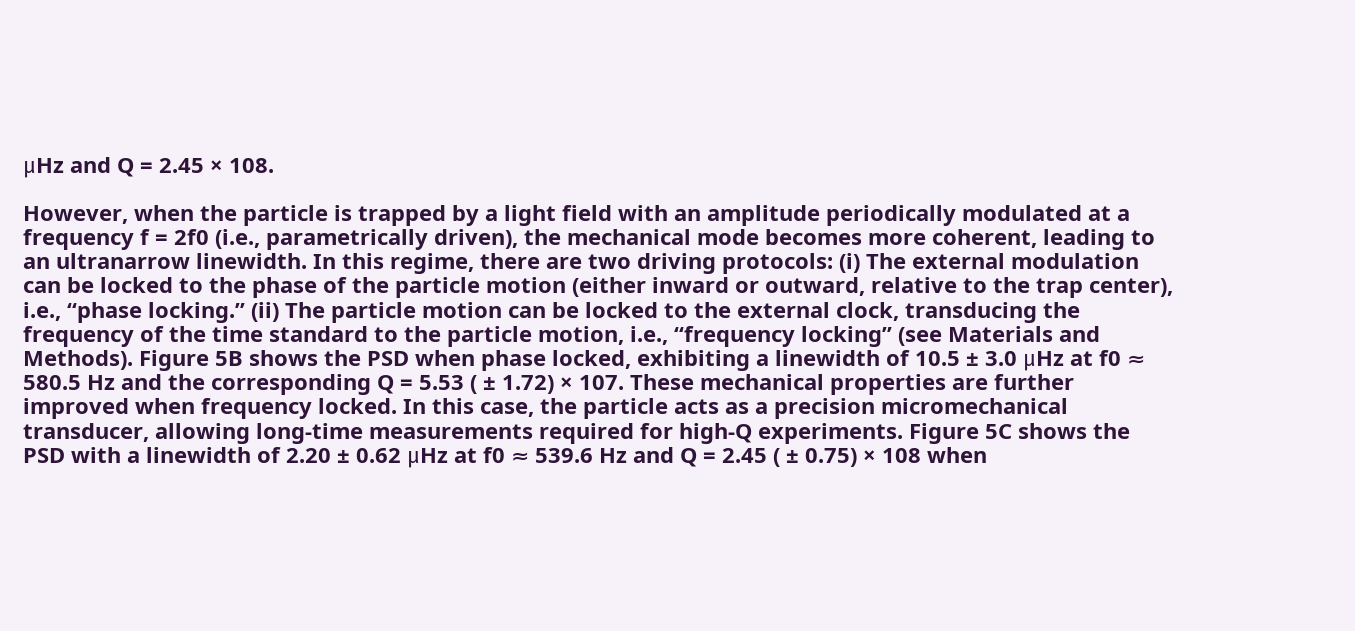μHz and Q = 2.45 × 108.

However, when the particle is trapped by a light field with an amplitude periodically modulated at a frequency f = 2f0 (i.e., parametrically driven), the mechanical mode becomes more coherent, leading to an ultranarrow linewidth. In this regime, there are two driving protocols: (i) The external modulation can be locked to the phase of the particle motion (either inward or outward, relative to the trap center), i.e., “phase locking.” (ii) The particle motion can be locked to the external clock, transducing the frequency of the time standard to the particle motion, i.e., “frequency locking” (see Materials and Methods). Figure 5B shows the PSD when phase locked, exhibiting a linewidth of 10.5 ± 3.0 μHz at f0 ≈ 580.5 Hz and the corresponding Q = 5.53 ( ± 1.72) × 107. These mechanical properties are further improved when frequency locked. In this case, the particle acts as a precision micromechanical transducer, allowing long-time measurements required for high-Q experiments. Figure 5C shows the PSD with a linewidth of 2.20 ± 0.62 μHz at f0 ≈ 539.6 Hz and Q = 2.45 ( ± 0.75) × 108 when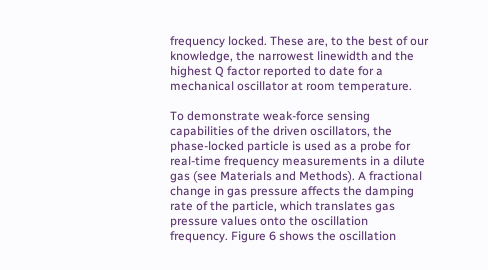frequency locked. These are, to the best of our knowledge, the narrowest linewidth and the highest Q factor reported to date for a mechanical oscillator at room temperature.

To demonstrate weak-force sensing capabilities of the driven oscillators, the phase-locked particle is used as a probe for real-time frequency measurements in a dilute gas (see Materials and Methods). A fractional change in gas pressure affects the damping rate of the particle, which translates gas pressure values onto the oscillation frequency. Figure 6 shows the oscillation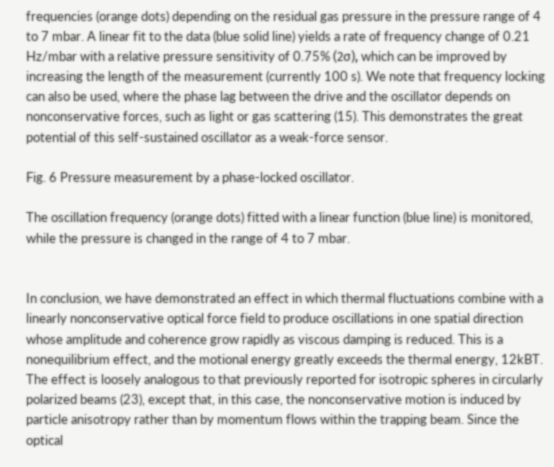frequencies (orange dots) depending on the residual gas pressure in the pressure range of 4 to 7 mbar. A linear fit to the data (blue solid line) yields a rate of frequency change of 0.21 Hz/mbar with a relative pressure sensitivity of 0.75% (2σ), which can be improved by increasing the length of the measurement (currently 100 s). We note that frequency locking can also be used, where the phase lag between the drive and the oscillator depends on nonconservative forces, such as light or gas scattering (15). This demonstrates the great potential of this self-sustained oscillator as a weak-force sensor.

Fig. 6 Pressure measurement by a phase-locked oscillator.

The oscillation frequency (orange dots) fitted with a linear function (blue line) is monitored, while the pressure is changed in the range of 4 to 7 mbar.


In conclusion, we have demonstrated an effect in which thermal fluctuations combine with a linearly nonconservative optical force field to produce oscillations in one spatial direction whose amplitude and coherence grow rapidly as viscous damping is reduced. This is a nonequilibrium effect, and the motional energy greatly exceeds the thermal energy, 12kBT. The effect is loosely analogous to that previously reported for isotropic spheres in circularly polarized beams (23), except that, in this case, the nonconservative motion is induced by particle anisotropy rather than by momentum flows within the trapping beam. Since the optical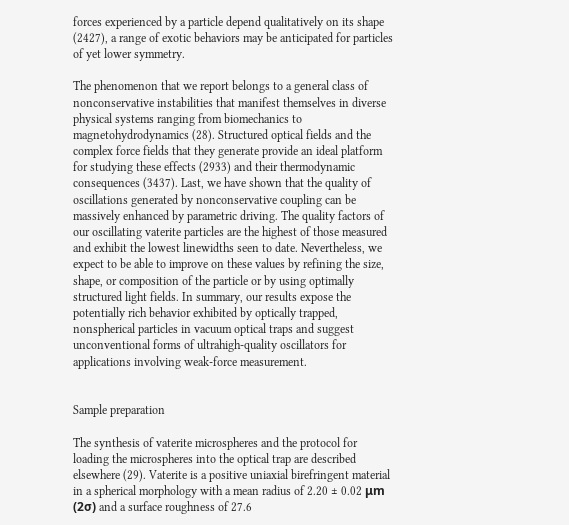forces experienced by a particle depend qualitatively on its shape (2427), a range of exotic behaviors may be anticipated for particles of yet lower symmetry.

The phenomenon that we report belongs to a general class of nonconservative instabilities that manifest themselves in diverse physical systems ranging from biomechanics to magnetohydrodynamics (28). Structured optical fields and the complex force fields that they generate provide an ideal platform for studying these effects (2933) and their thermodynamic consequences (3437). Last, we have shown that the quality of oscillations generated by nonconservative coupling can be massively enhanced by parametric driving. The quality factors of our oscillating vaterite particles are the highest of those measured and exhibit the lowest linewidths seen to date. Nevertheless, we expect to be able to improve on these values by refining the size, shape, or composition of the particle or by using optimally structured light fields. In summary, our results expose the potentially rich behavior exhibited by optically trapped, nonspherical particles in vacuum optical traps and suggest unconventional forms of ultrahigh-quality oscillators for applications involving weak-force measurement.


Sample preparation

The synthesis of vaterite microspheres and the protocol for loading the microspheres into the optical trap are described elsewhere (29). Vaterite is a positive uniaxial birefringent material in a spherical morphology with a mean radius of 2.20 ± 0.02 μm (2σ) and a surface roughness of 27.6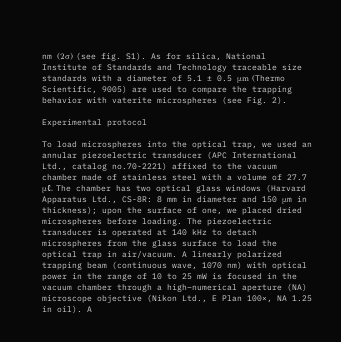nm (2σ) (see fig. S1). As for silica, National Institute of Standards and Technology traceable size standards with a diameter of 5.1 ± 0.5 μm (Thermo Scientific, 9005) are used to compare the trapping behavior with vaterite microspheres (see Fig. 2).

Experimental protocol

To load microspheres into the optical trap, we used an annular piezoelectric transducer (APC International Ltd., catalog no.70-2221) affixed to the vacuum chamber made of stainless steel with a volume of 27.7 μℓ. The chamber has two optical glass windows (Harvard Apparatus Ltd., CS-8R: 8 mm in diameter and 150 μm in thickness); upon the surface of one, we placed dried microspheres before loading. The piezoelectric transducer is operated at 140 kHz to detach microspheres from the glass surface to load the optical trap in air/vacuum. A linearly polarized trapping beam (continuous wave, 1070 nm) with optical power in the range of 10 to 25 mW is focused in the vacuum chamber through a high–numerical aperture (NA) microscope objective (Nikon Ltd., E Plan 100×, NA 1.25 in oil). A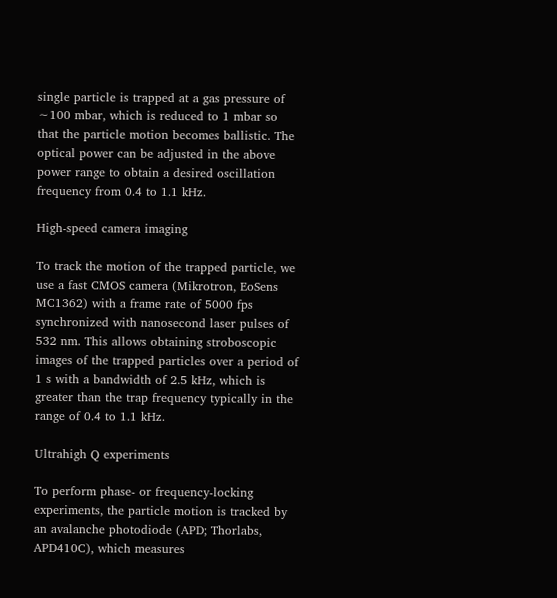single particle is trapped at a gas pressure of ∼100 mbar, which is reduced to 1 mbar so that the particle motion becomes ballistic. The optical power can be adjusted in the above power range to obtain a desired oscillation frequency from 0.4 to 1.1 kHz.

High-speed camera imaging

To track the motion of the trapped particle, we use a fast CMOS camera (Mikrotron, EoSens MC1362) with a frame rate of 5000 fps synchronized with nanosecond laser pulses of 532 nm. This allows obtaining stroboscopic images of the trapped particles over a period of 1 s with a bandwidth of 2.5 kHz, which is greater than the trap frequency typically in the range of 0.4 to 1.1 kHz.

Ultrahigh Q experiments

To perform phase- or frequency-locking experiments, the particle motion is tracked by an avalanche photodiode (APD; Thorlabs, APD410C), which measures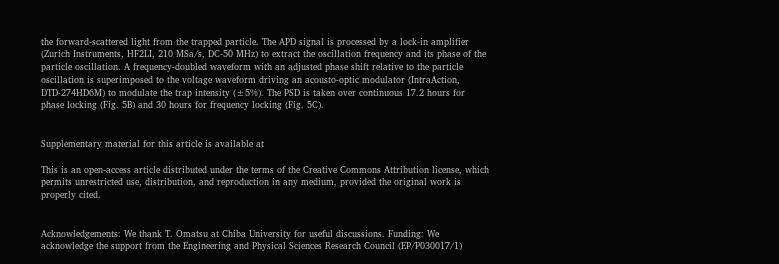the forward-scattered light from the trapped particle. The APD signal is processed by a lock-in amplifier (Zurich Instruments, HF2LI, 210 MSa/s, DC-50 MHz) to extract the oscillation frequency and its phase of the particle oscillation. A frequency-doubled waveform with an adjusted phase shift relative to the particle oscillation is superimposed to the voltage waveform driving an acousto-optic modulator (IntraAction, DTD-274HD6M) to modulate the trap intensity (±5%). The PSD is taken over continuous 17.2 hours for phase locking (Fig. 5B) and 30 hours for frequency locking (Fig. 5C).


Supplementary material for this article is available at

This is an open-access article distributed under the terms of the Creative Commons Attribution license, which permits unrestricted use, distribution, and reproduction in any medium, provided the original work is properly cited.


Acknowledgements: We thank T. Omatsu at Chiba University for useful discussions. Funding: We acknowledge the support from the Engineering and Physical Sciences Research Council (EP/P030017/1)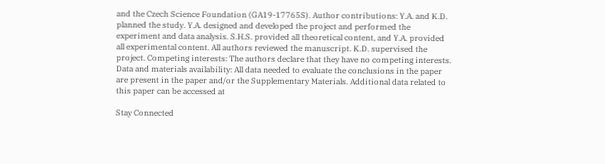and the Czech Science Foundation (GA19-17765S). Author contributions: Y.A. and K.D. planned the study. Y.A. designed and developed the project and performed the experiment and data analysis. S.H.S. provided all theoretical content, and Y.A. provided all experimental content. All authors reviewed the manuscript. K.D. supervised the project. Competing interests: The authors declare that they have no competing interests. Data and materials availability: All data needed to evaluate the conclusions in the paper are present in the paper and/or the Supplementary Materials. Additional data related to this paper can be accessed at

Stay Connected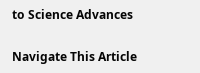to Science Advances

Navigate This Article